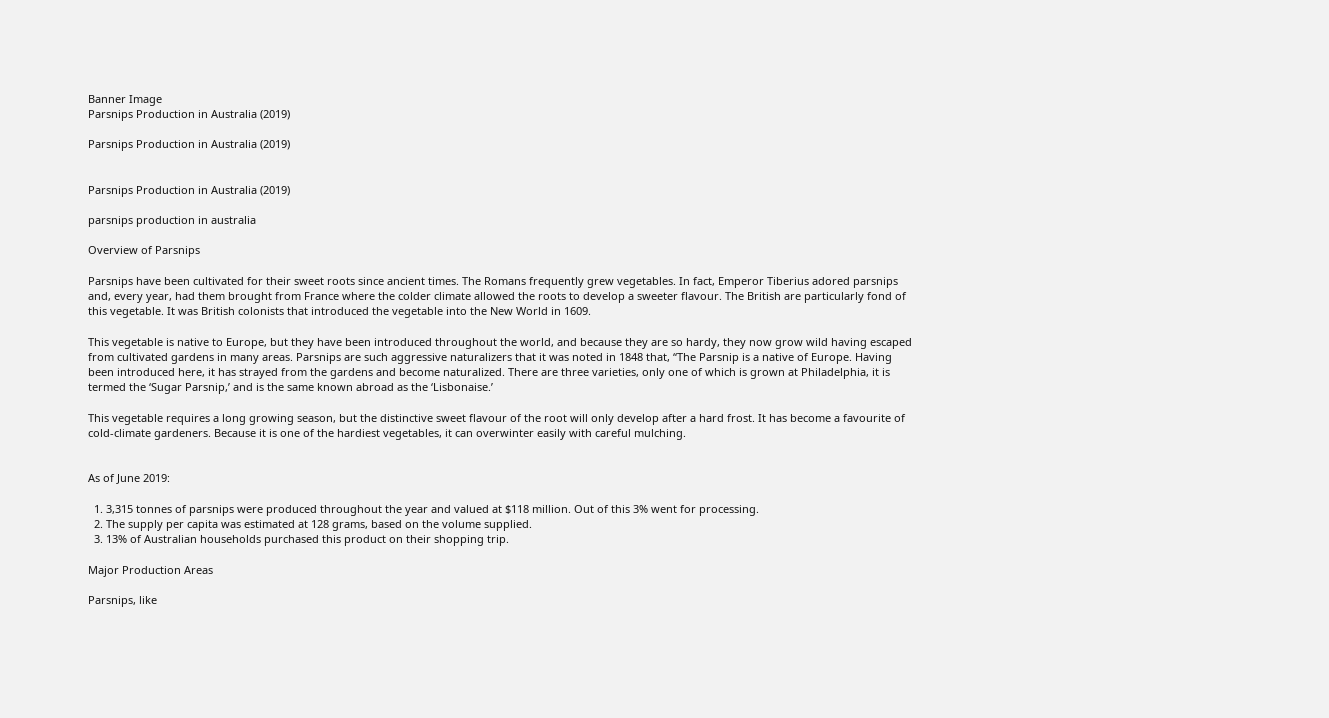Banner Image
Parsnips Production in Australia (2019)

Parsnips Production in Australia (2019)


Parsnips Production in Australia (2019)

parsnips production in australia

Overview of Parsnips

Parsnips have been cultivated for their sweet roots since ancient times. The Romans frequently grew vegetables. In fact, Emperor Tiberius adored parsnips and, every year, had them brought from France where the colder climate allowed the roots to develop a sweeter flavour. The British are particularly fond of this vegetable. It was British colonists that introduced the vegetable into the New World in 1609.

This vegetable is native to Europe, but they have been introduced throughout the world, and because they are so hardy, they now grow wild having escaped from cultivated gardens in many areas. Parsnips are such aggressive naturalizers that it was noted in 1848 that, “The Parsnip is a native of Europe. Having been introduced here, it has strayed from the gardens and become naturalized. There are three varieties, only one of which is grown at Philadelphia, it is termed the ‘Sugar Parsnip,’ and is the same known abroad as the ‘Lisbonaise.’

This vegetable requires a long growing season, but the distinctive sweet flavour of the root will only develop after a hard frost. It has become a favourite of cold-climate gardeners. Because it is one of the hardiest vegetables, it can overwinter easily with careful mulching.


As of June 2019:

  1. 3,315 tonnes of parsnips were produced throughout the year and valued at $118 million. Out of this 3% went for processing.
  2. The supply per capita was estimated at 128 grams, based on the volume supplied.
  3. 13% of Australian households purchased this product on their shopping trip.

Major Production Areas

Parsnips, like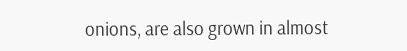onions, are also grown in almost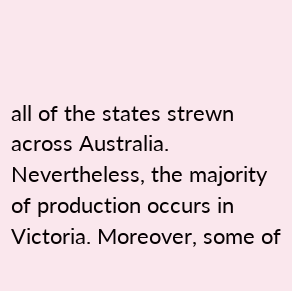all of the states strewn across Australia. Nevertheless, the majority of production occurs in Victoria. Moreover, some of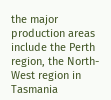the major production areas include the Perth region, the North-West region in Tasmania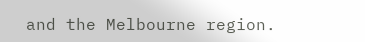and the Melbourne region.